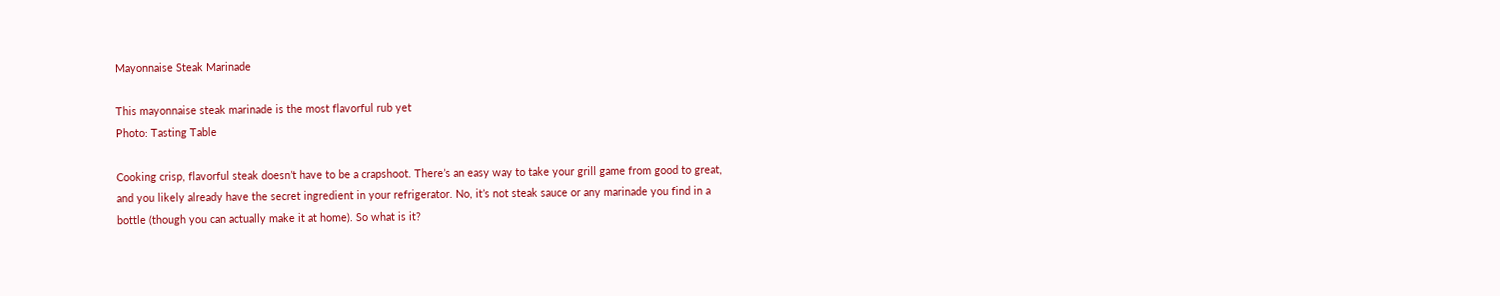Mayonnaise Steak Marinade

This mayonnaise steak marinade is the most flavorful rub yet
Photo: Tasting Table

Cooking crisp, flavorful steak doesn’t have to be a crapshoot. There’s an easy way to take your grill game from good to great, and you likely already have the secret ingredient in your refrigerator. No, it’s not steak sauce or any marinade you find in a bottle (though you can actually make it at home). So what is it?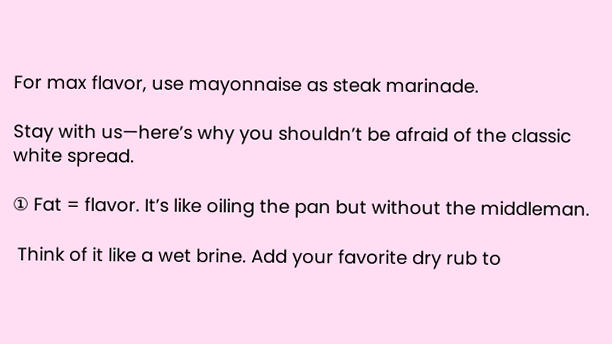For max flavor, use mayonnaise as steak marinade.

Stay with us—here’s why you shouldn’t be afraid of the classic white spread.

① Fat = flavor. It’s like oiling the pan but without the middleman.

 Think of it like a wet brine. Add your favorite dry rub to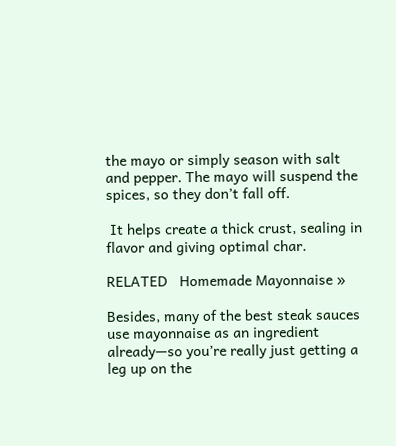the mayo or simply season with salt and pepper. The mayo will suspend the spices, so they don’t fall off.

 It helps create a thick crust, sealing in flavor and giving optimal char.

RELATED   Homemade Mayonnaise »

Besides, many of the best steak sauces use mayonnaise as an ingredient already—so you’re really just getting a leg up on the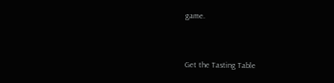game.


Get the Tasting Table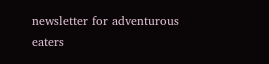newsletter for adventurous eaters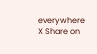everywhere
X Share on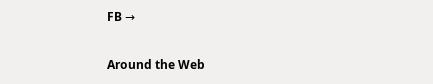FB →

Around the Web